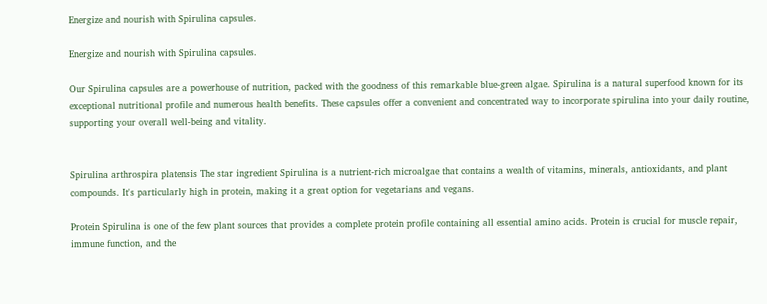Energize and nourish with Spirulina capsules.

Energize and nourish with Spirulina capsules.

Our Spirulina capsules are a powerhouse of nutrition, packed with the goodness of this remarkable blue-green algae. Spirulina is a natural superfood known for its exceptional nutritional profile and numerous health benefits. These capsules offer a convenient and concentrated way to incorporate spirulina into your daily routine, supporting your overall well-being and vitality.


Spirulina arthrospira platensis The star ingredient Spirulina is a nutrient-rich microalgae that contains a wealth of vitamins, minerals, antioxidants, and plant compounds. It's particularly high in protein, making it a great option for vegetarians and vegans.

Protein Spirulina is one of the few plant sources that provides a complete protein profile containing all essential amino acids. Protein is crucial for muscle repair, immune function, and the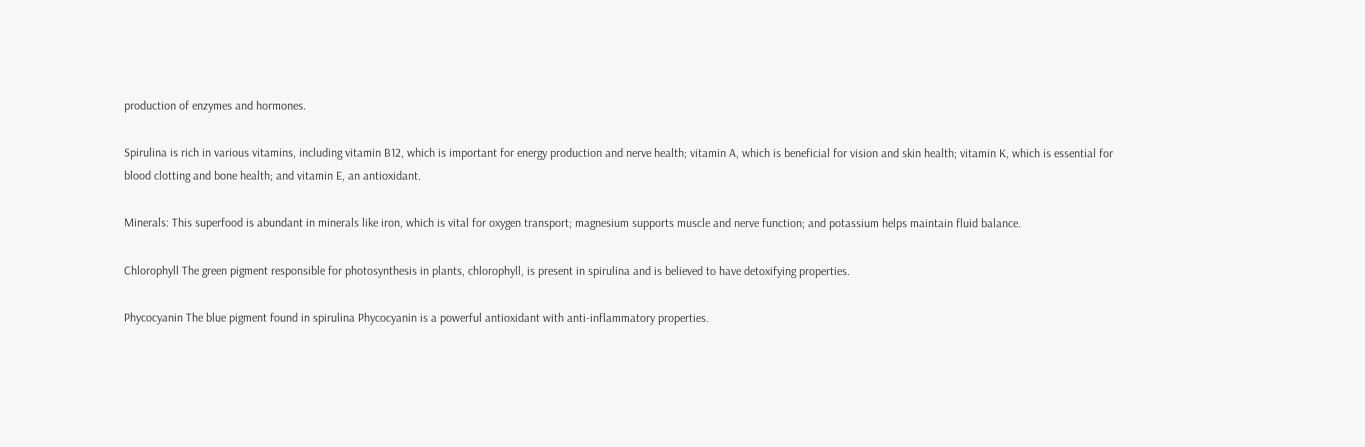production of enzymes and hormones.

Spirulina is rich in various vitamins, including vitamin B12, which is important for energy production and nerve health; vitamin A, which is beneficial for vision and skin health; vitamin K, which is essential for blood clotting and bone health; and vitamin E, an antioxidant.

Minerals: This superfood is abundant in minerals like iron, which is vital for oxygen transport; magnesium supports muscle and nerve function; and potassium helps maintain fluid balance.

Chlorophyll The green pigment responsible for photosynthesis in plants, chlorophyll, is present in spirulina and is believed to have detoxifying properties.

Phycocyanin The blue pigment found in spirulina Phycocyanin is a powerful antioxidant with anti-inflammatory properties.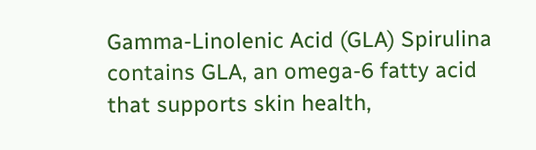Gamma-Linolenic Acid (GLA) Spirulina contains GLA, an omega-6 fatty acid that supports skin health,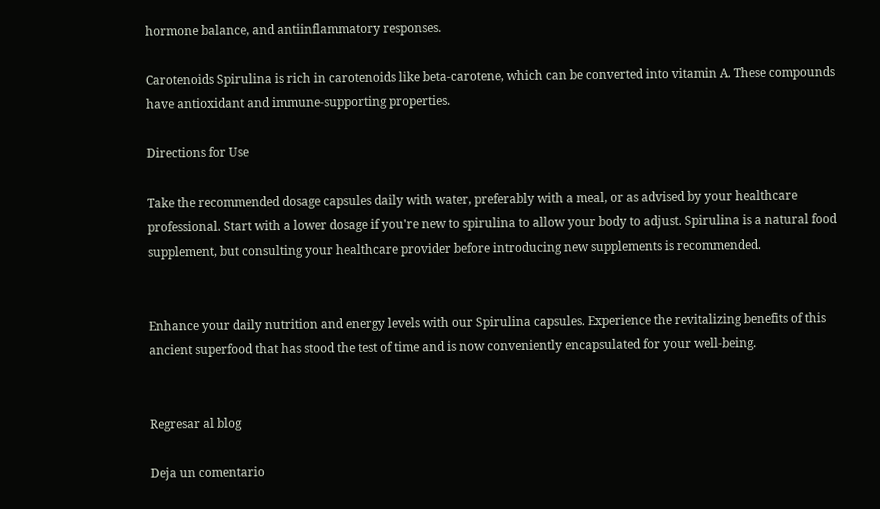hormone balance, and antiinflammatory responses.

Carotenoids Spirulina is rich in carotenoids like beta-carotene, which can be converted into vitamin A. These compounds have antioxidant and immune-supporting properties.

Directions for Use

Take the recommended dosage capsules daily with water, preferably with a meal, or as advised by your healthcare professional. Start with a lower dosage if you're new to spirulina to allow your body to adjust. Spirulina is a natural food supplement, but consulting your healthcare provider before introducing new supplements is recommended.


Enhance your daily nutrition and energy levels with our Spirulina capsules. Experience the revitalizing benefits of this ancient superfood that has stood the test of time and is now conveniently encapsulated for your well-being.


Regresar al blog

Deja un comentario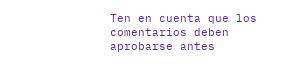Ten en cuenta que los comentarios deben aprobarse antes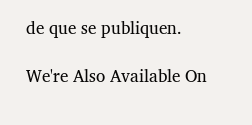de que se publiquen.

We're Also Available On